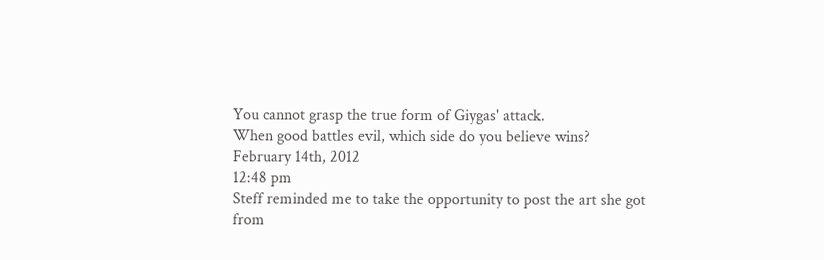You cannot grasp the true form of Giygas' attack.
When good battles evil, which side do you believe wins?
February 14th, 2012
12:48 pm
Steff reminded me to take the opportunity to post the art she got from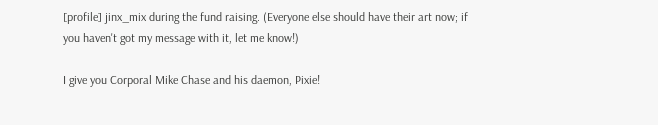[profile] jinx_mix during the fund raising. (Everyone else should have their art now; if you haven't got my message with it, let me know!)

I give you Corporal Mike Chase and his daemon, Pixie!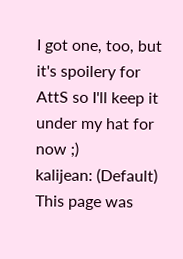I got one, too, but it's spoilery for AttS so I'll keep it under my hat for now ;)
kalijean: (Default)
This page was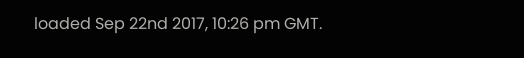loaded Sep 22nd 2017, 10:26 pm GMT.